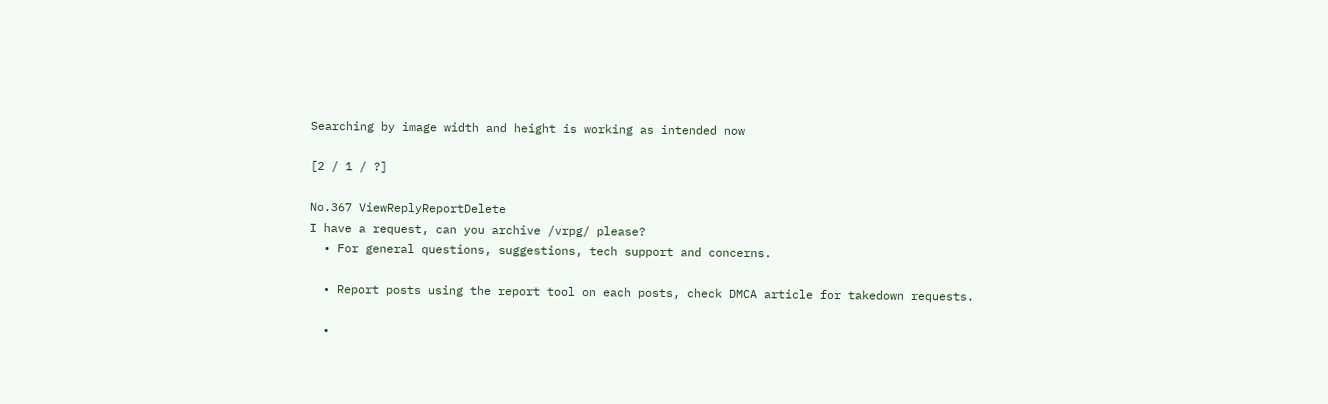Searching by image width and height is working as intended now

[2 / 1 / ?]

No.367 ViewReplyReportDelete
I have a request, can you archive /vrpg/ please?
  • For general questions, suggestions, tech support and concerns.

  • Report posts using the report tool on each posts, check DMCA article for takedown requests.

  •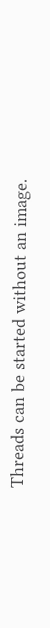Threads can be started without an image.